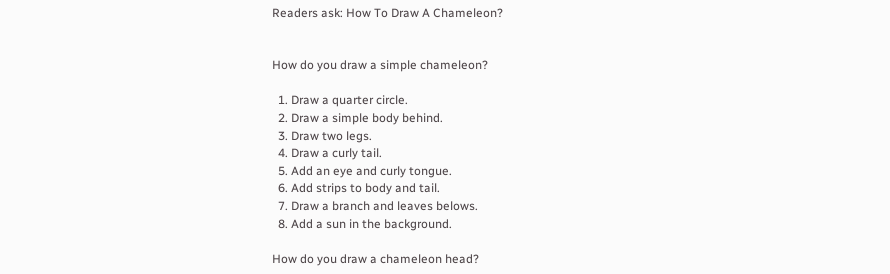Readers ask: How To Draw A Chameleon?


How do you draw a simple chameleon?

  1. Draw a quarter circle.
  2. Draw a simple body behind.
  3. Draw two legs.
  4. Draw a curly tail.
  5. Add an eye and curly tongue.
  6. Add strips to body and tail.
  7. Draw a branch and leaves belows.
  8. Add a sun in the background.

How do you draw a chameleon head?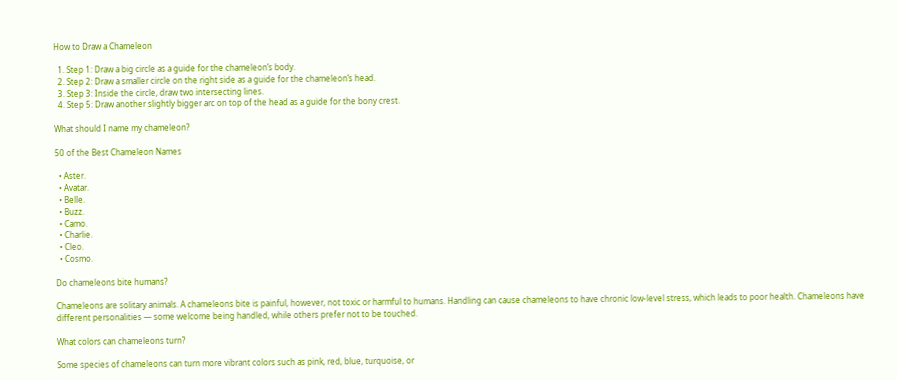How to Draw a Chameleon

  1. Step 1: Draw a big circle as a guide for the chameleon’s body.
  2. Step 2: Draw a smaller circle on the right side as a guide for the chameleon’s head.
  3. Step 3: Inside the circle, draw two intersecting lines.
  4. Step 5: Draw another slightly bigger arc on top of the head as a guide for the bony crest.

What should I name my chameleon?

50 of the Best Chameleon Names

  • Aster.
  • Avatar.
  • Belle.
  • Buzz.
  • Camo.
  • Charlie.
  • Cleo.
  • Cosmo.

Do chameleons bite humans?

Chameleons are solitary animals. A chameleons bite is painful, however, not toxic or harmful to humans. Handling can cause chameleons to have chronic low-level stress, which leads to poor health. Chameleons have different personalities — some welcome being handled, while others prefer not to be touched.

What colors can chameleons turn?

Some species of chameleons can turn more vibrant colors such as pink, red, blue, turquoise, or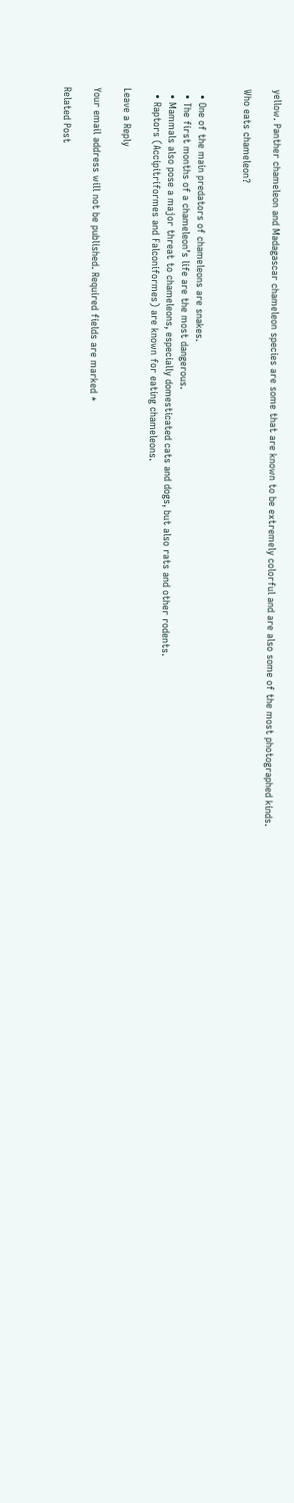yellow. Panther chameleon and Madagascar chameleon species are some that are known to be extremely colorful and are also some of the most photographed kinds.

Who eats chameleon?


  • One of the main predators of chameleons are snakes.
  • The first months of a chameleon’s life are the most dangerous.
  • Mammals also pose a major threat to chameleons, especially domesticated cats and dogs, but also rats and other rodents.
  • Raptors (Accipitriformes and Falconiformes) are known for eating chameleons.

Leave a Reply

Your email address will not be published. Required fields are marked *

Related Post